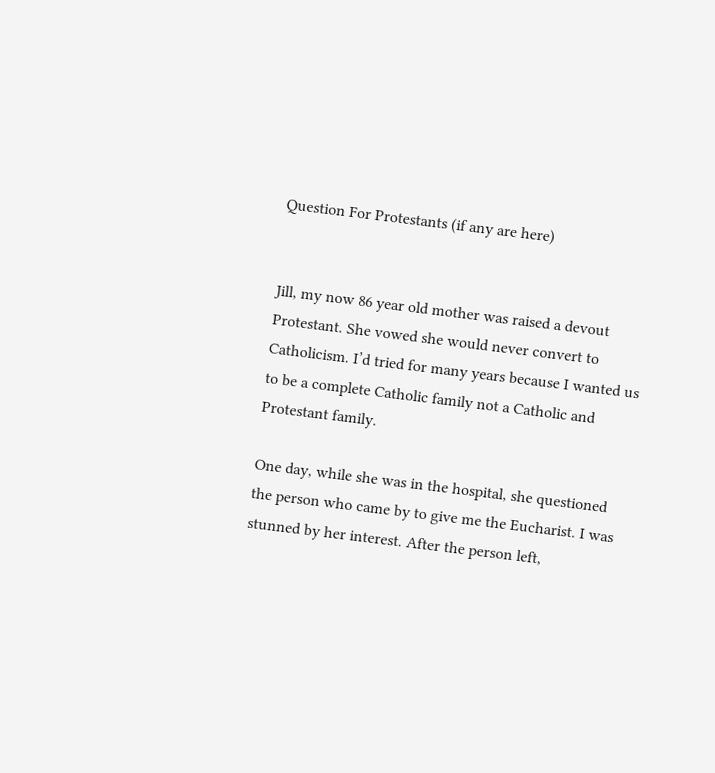Question For Protestants (if any are here)


Jill, my now 86 year old mother was raised a devout Protestant. She vowed she would never convert to Catholicism. I’d tried for many years because I wanted us to be a complete Catholic family not a Catholic and Protestant family.

One day, while she was in the hospital, she questioned the person who came by to give me the Eucharist. I was stunned by her interest. After the person left,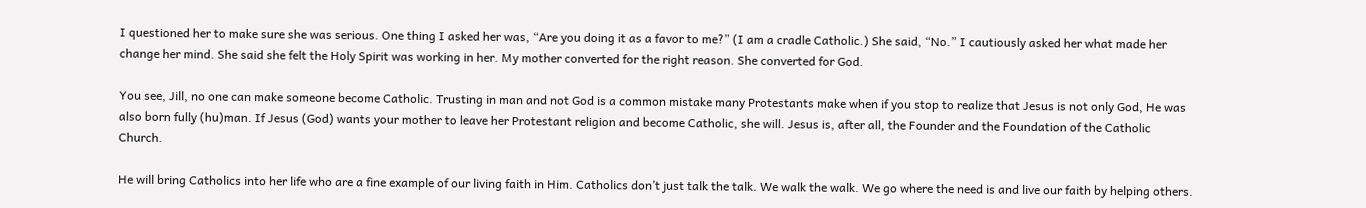I questioned her to make sure she was serious. One thing I asked her was, “Are you doing it as a favor to me?” (I am a cradle Catholic.) She said, “No.” I cautiously asked her what made her change her mind. She said she felt the Holy Spirit was working in her. My mother converted for the right reason. She converted for God.

You see, Jill, no one can make someone become Catholic. Trusting in man and not God is a common mistake many Protestants make when if you stop to realize that Jesus is not only God, He was also born fully (hu)man. If Jesus (God) wants your mother to leave her Protestant religion and become Catholic, she will. Jesus is, after all, the Founder and the Foundation of the Catholic Church.

He will bring Catholics into her life who are a fine example of our living faith in Him. Catholics don’t just talk the talk. We walk the walk. We go where the need is and live our faith by helping others.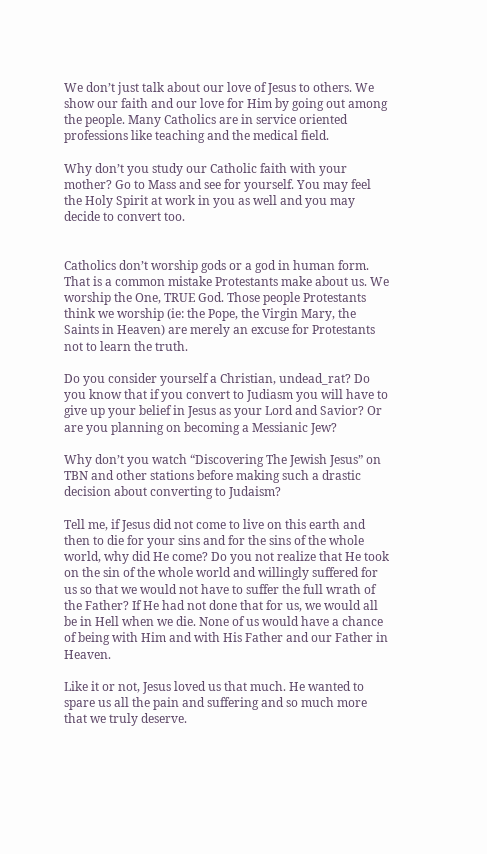We don’t just talk about our love of Jesus to others. We show our faith and our love for Him by going out among the people. Many Catholics are in service oriented professions like teaching and the medical field.

Why don’t you study our Catholic faith with your mother? Go to Mass and see for yourself. You may feel the Holy Spirit at work in you as well and you may decide to convert too.


Catholics don’t worship gods or a god in human form. That is a common mistake Protestants make about us. We worship the One, TRUE God. Those people Protestants think we worship (ie: the Pope, the Virgin Mary, the Saints in Heaven) are merely an excuse for Protestants not to learn the truth.

Do you consider yourself a Christian, undead_rat? Do you know that if you convert to Judiasm you will have to give up your belief in Jesus as your Lord and Savior? Or are you planning on becoming a Messianic Jew?

Why don’t you watch “Discovering The Jewish Jesus” on TBN and other stations before making such a drastic decision about converting to Judaism?

Tell me, if Jesus did not come to live on this earth and then to die for your sins and for the sins of the whole world, why did He come? Do you not realize that He took on the sin of the whole world and willingly suffered for us so that we would not have to suffer the full wrath of the Father? If He had not done that for us, we would all be in Hell when we die. None of us would have a chance of being with Him and with His Father and our Father in Heaven.

Like it or not, Jesus loved us that much. He wanted to spare us all the pain and suffering and so much more that we truly deserve.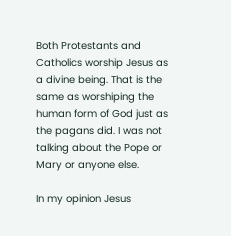Both Protestants and Catholics worship Jesus as a divine being. That is the same as worshiping the human form of God just as the pagans did. I was not talking about the Pope or Mary or anyone else.

In my opinion Jesus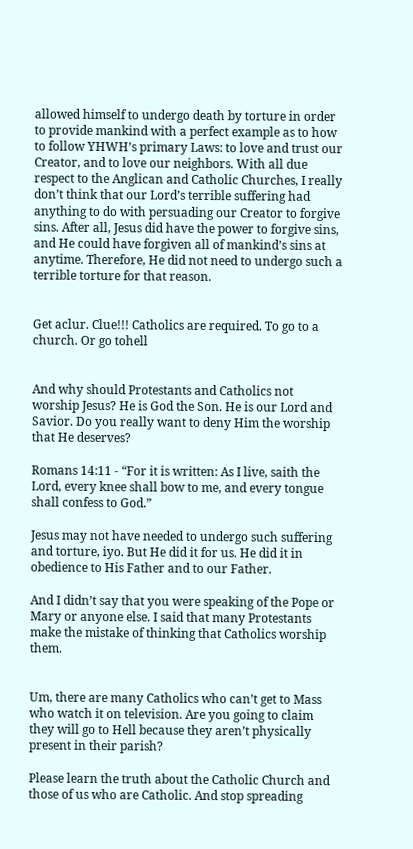allowed himself to undergo death by torture in order to provide mankind with a perfect example as to how to follow YHWH’s primary Laws: to love and trust our Creator, and to love our neighbors. With all due respect to the Anglican and Catholic Churches, I really don’t think that our Lord’s terrible suffering had anything to do with persuading our Creator to forgive sins. After all, Jesus did have the power to forgive sins, and He could have forgiven all of mankind’s sins at anytime. Therefore, He did not need to undergo such a terrible torture for that reason.


Get aclur. Clue!!! Catholics are required. To go to a church. Or go tohell


And why should Protestants and Catholics not worship Jesus? He is God the Son. He is our Lord and Savior. Do you really want to deny Him the worship that He deserves?

Romans 14:11 - “For it is written: As I live, saith the Lord, every knee shall bow to me, and every tongue shall confess to God.”

Jesus may not have needed to undergo such suffering and torture, iyo. But He did it for us. He did it in obedience to His Father and to our Father.

And I didn’t say that you were speaking of the Pope or Mary or anyone else. I said that many Protestants make the mistake of thinking that Catholics worship them.


Um, there are many Catholics who can’t get to Mass who watch it on television. Are you going to claim they will go to Hell because they aren’t physically present in their parish?

Please learn the truth about the Catholic Church and those of us who are Catholic. And stop spreading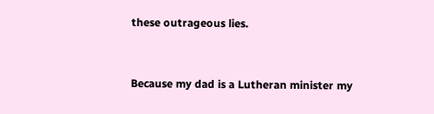these outrageous lies.


Because my dad is a Lutheran minister my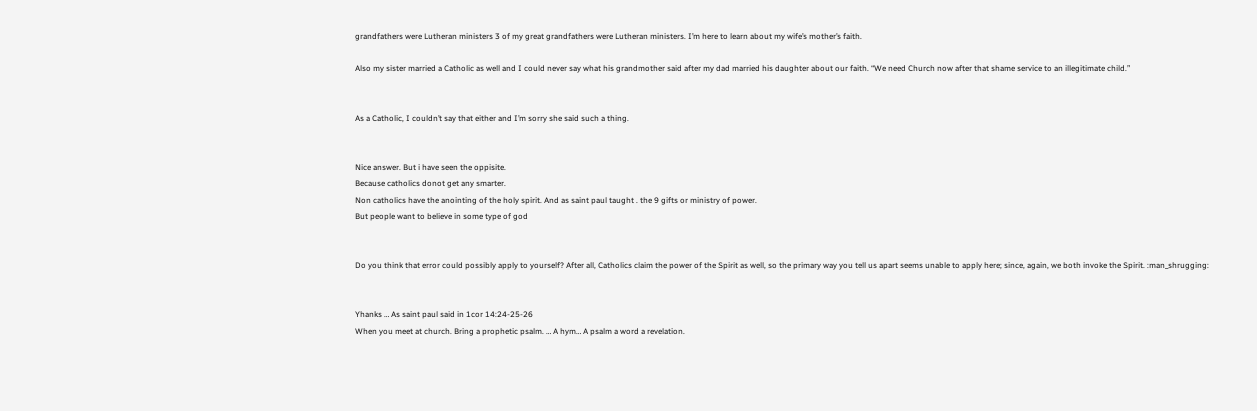grandfathers were Lutheran ministers 3 of my great grandfathers were Lutheran ministers. I’m here to learn about my wife’s mother’s faith.

Also my sister married a Catholic as well and I could never say what his grandmother said after my dad married his daughter about our faith. “We need Church now after that shame service to an illegitimate child.”


As a Catholic, I couldn’t say that either and I’m sorry she said such a thing.


Nice answer. But i have seen the oppisite.
Because catholics donot get any smarter.
Non catholics have the anointing of the holy spirit. And as saint paul taught . the 9 gifts or ministry of power.
But people want to believe in some type of god


Do you think that error could possibly apply to yourself? After all, Catholics claim the power of the Spirit as well, so the primary way you tell us apart seems unable to apply here; since, again, we both invoke the Spirit. :man_shrugging:


Yhanks … As saint paul said in 1cor 14:24-25-26
When you meet at church. Bring a prophetic psalm. … A hym… A psalm a word a revelation.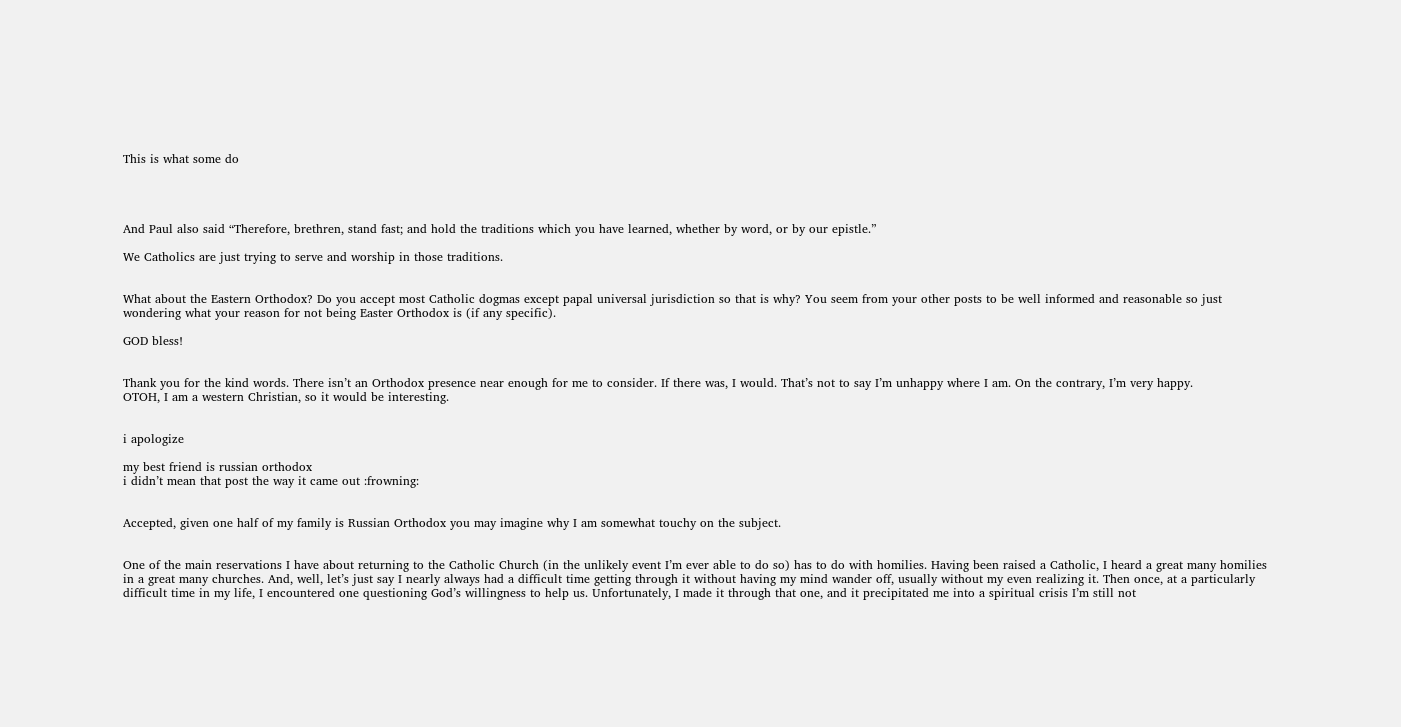This is what some do




And Paul also said “Therefore, brethren, stand fast; and hold the traditions which you have learned, whether by word, or by our epistle.”

We Catholics are just trying to serve and worship in those traditions.


What about the Eastern Orthodox? Do you accept most Catholic dogmas except papal universal jurisdiction so that is why? You seem from your other posts to be well informed and reasonable so just wondering what your reason for not being Easter Orthodox is (if any specific).

GOD bless!


Thank you for the kind words. There isn’t an Orthodox presence near enough for me to consider. If there was, I would. That’s not to say I’m unhappy where I am. On the contrary, I’m very happy.
OTOH, I am a western Christian, so it would be interesting.


i apologize

my best friend is russian orthodox
i didn’t mean that post the way it came out :frowning:


Accepted, given one half of my family is Russian Orthodox you may imagine why I am somewhat touchy on the subject.


One of the main reservations I have about returning to the Catholic Church (in the unlikely event I’m ever able to do so) has to do with homilies. Having been raised a Catholic, I heard a great many homilies in a great many churches. And, well, let’s just say I nearly always had a difficult time getting through it without having my mind wander off, usually without my even realizing it. Then once, at a particularly difficult time in my life, I encountered one questioning God’s willingness to help us. Unfortunately, I made it through that one, and it precipitated me into a spiritual crisis I’m still not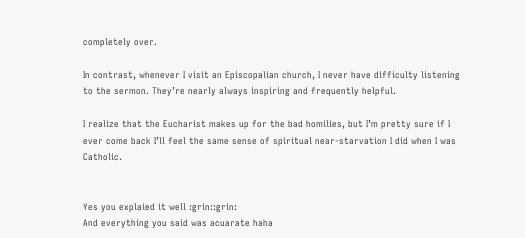completely over.

In contrast, whenever I visit an Episcopalian church, I never have difficulty listening to the sermon. They’re nearly always inspiring and frequently helpful.

I realize that the Eucharist makes up for the bad homilies, but I’m pretty sure if I ever come back I’ll feel the same sense of spiritual near-starvation I did when I was Catholic.


Yes you explaied it well :grin::grin:
And everything you said was acuarate haha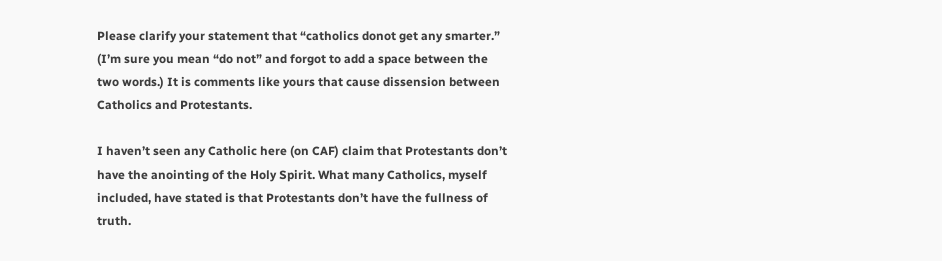Please clarify your statement that “catholics donot get any smarter.” (I’m sure you mean “do not” and forgot to add a space between the two words.) It is comments like yours that cause dissension between Catholics and Protestants.

I haven’t seen any Catholic here (on CAF) claim that Protestants don’t have the anointing of the Holy Spirit. What many Catholics, myself included, have stated is that Protestants don’t have the fullness of truth.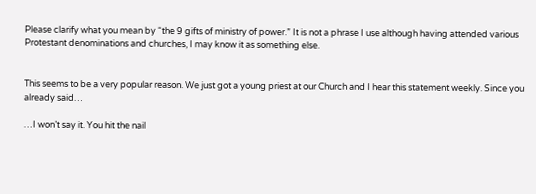Please clarify what you mean by “the 9 gifts of ministry of power.” It is not a phrase I use although having attended various Protestant denominations and churches, I may know it as something else.


This seems to be a very popular reason. We just got a young priest at our Church and I hear this statement weekly. Since you already said…

…I won’t say it. You hit the nail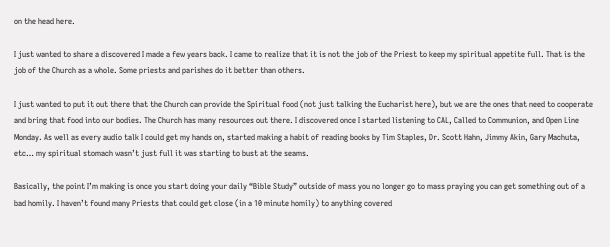on the head here.

I just wanted to share a discovered I made a few years back. I came to realize that it is not the job of the Priest to keep my spiritual appetite full. That is the job of the Church as a whole. Some priests and parishes do it better than others.

I just wanted to put it out there that the Church can provide the Spiritual food (not just talking the Eucharist here), but we are the ones that need to cooperate and bring that food into our bodies. The Church has many resources out there. I discovered once I started listening to CAL, Called to Communion, and Open Line Monday. As well as every audio talk I could get my hands on, started making a habit of reading books by Tim Staples, Dr. Scott Hahn, Jimmy Akin, Gary Machuta, etc… my spiritual stomach wasn’t just full it was starting to bust at the seams.

Basically, the point I’m making is once you start doing your daily “Bible Study” outside of mass you no longer go to mass praying you can get something out of a bad homily. I haven’t found many Priests that could get close (in a 10 minute homily) to anything covered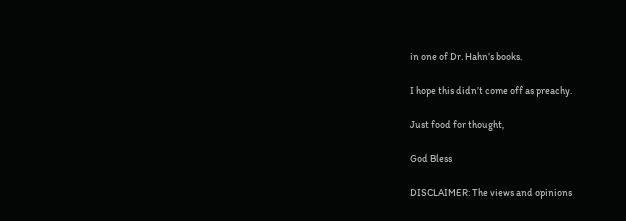in one of Dr. Hahn’s books.

I hope this didn’t come off as preachy.

Just food for thought,

God Bless

DISCLAIMER: The views and opinions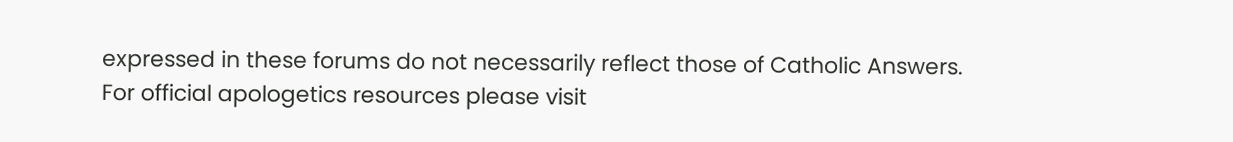expressed in these forums do not necessarily reflect those of Catholic Answers. For official apologetics resources please visit